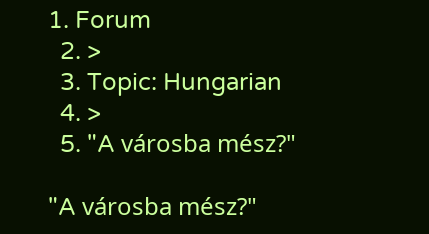1. Forum
  2. >
  3. Topic: Hungarian
  4. >
  5. "A városba mész?"

"A városba mész?"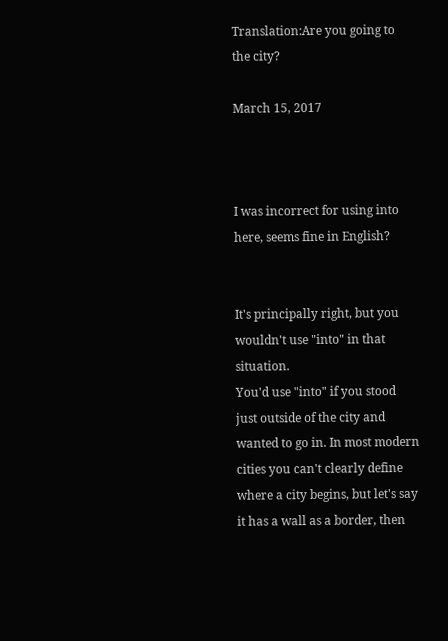Translation:Are you going to the city?

March 15, 2017



I was incorrect for using into here, seems fine in English?


It's principally right, but you wouldn't use "into" in that situation.
You'd use "into" if you stood just outside of the city and wanted to go in. In most modern cities you can't clearly define where a city begins, but let's say it has a wall as a border, then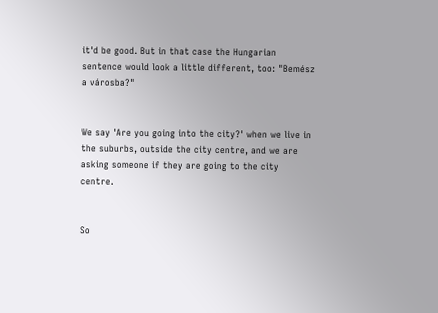it'd be good. But in that case the Hungarian sentence would look a little different, too: "Bemész a városba?"


We say 'Are you going into the city?' when we live in the suburbs, outside the city centre, and we are asking someone if they are going to the city centre.


So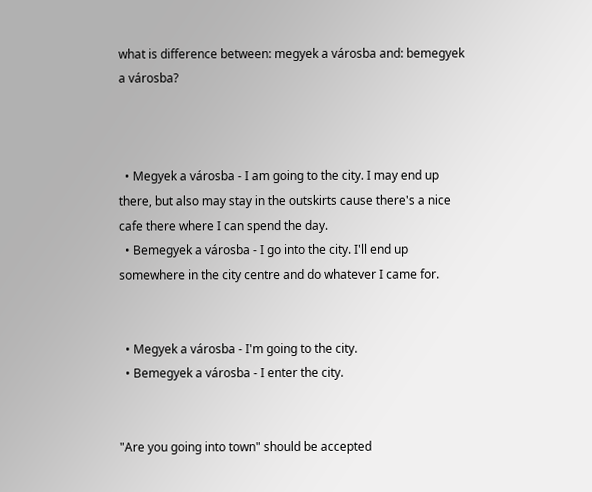what is difference between: megyek a városba and: bemegyek a városba?



  • Megyek a városba - I am going to the city. I may end up there, but also may stay in the outskirts cause there's a nice cafe there where I can spend the day.
  • Bemegyek a városba - I go into the city. I'll end up somewhere in the city centre and do whatever I came for.


  • Megyek a városba - I'm going to the city.
  • Bemegyek a városba - I enter the city.


"Are you going into town" should be accepted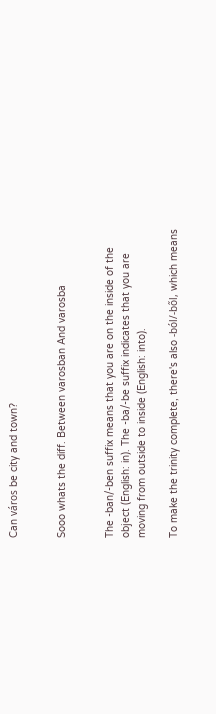Can város be city and town?


Sooo whats the diff. Between varosban And varosba


The -ban/-ben suffix means that you are on the inside of the object (English: in). The -ba/-be suffix indicates that you are moving from outside to inside (English: into).

To make the trinity complete, there's also -ból/-ből, which means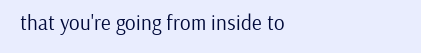that you're going from inside to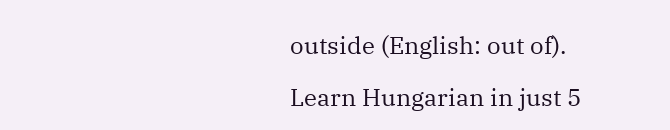outside (English: out of).

Learn Hungarian in just 5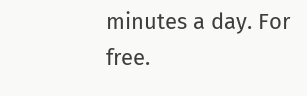minutes a day. For free.